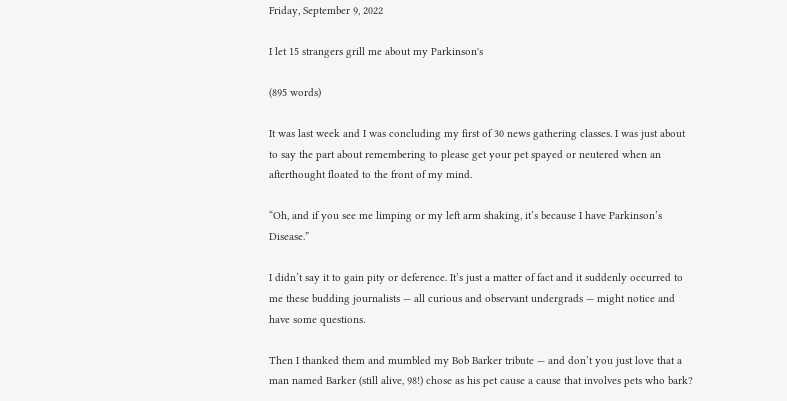Friday, September 9, 2022

I let 15 strangers grill me about my Parkinson's

(895 words)

It was last week and I was concluding my first of 30 news gathering classes. I was just about to say the part about remembering to please get your pet spayed or neutered when an afterthought floated to the front of my mind.

“Oh, and if you see me limping or my left arm shaking, it’s because I have Parkinson’s Disease.”

I didn’t say it to gain pity or deference. It’s just a matter of fact and it suddenly occurred to me these budding journalists — all curious and observant undergrads — might notice and have some questions.

Then I thanked them and mumbled my Bob Barker tribute — and don’t you just love that a man named Barker (still alive, 98!) chose as his pet cause a cause that involves pets who bark?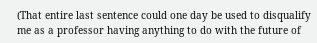(That entire last sentence could one day be used to disqualify me as a professor having anything to do with the future of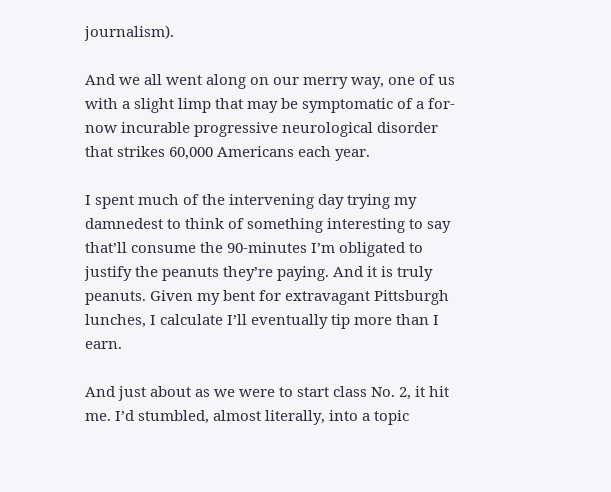journalism).

And we all went along on our merry way, one of us with a slight limp that may be symptomatic of a for-now incurable progressive neurological disorder that strikes 60,000 Americans each year.

I spent much of the intervening day trying my damnedest to think of something interesting to say that’ll consume the 90-minutes I’m obligated to justify the peanuts they’re paying. And it is truly peanuts. Given my bent for extravagant Pittsburgh lunches, I calculate I’ll eventually tip more than I earn.

And just about as we were to start class No. 2, it hit me. I’d stumbled, almost literally, into a topic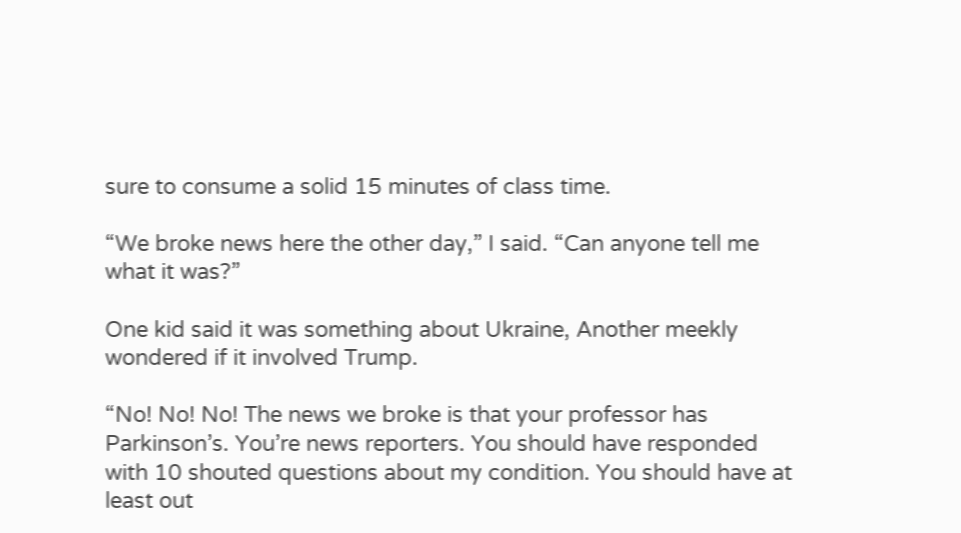sure to consume a solid 15 minutes of class time.

“We broke news here the other day,” I said. “Can anyone tell me what it was?”

One kid said it was something about Ukraine, Another meekly wondered if it involved Trump.

“No! No! No! The news we broke is that your professor has Parkinson’s. You’re news reporters. You should have responded with 10 shouted questions about my condition. You should have at least out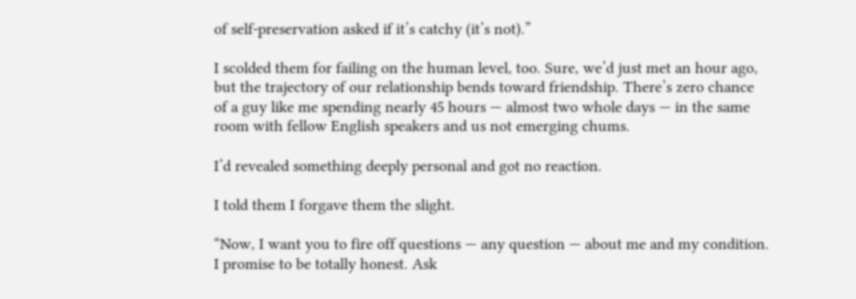of self-preservation asked if it’s catchy (it’s not).”

I scolded them for failing on the human level, too. Sure, we’d just met an hour ago, but the trajectory of our relationship bends toward friendship. There’s zero chance of a guy like me spending nearly 45 hours — almost two whole days — in the same room with fellow English speakers and us not emerging chums.

I’d revealed something deeply personal and got no reaction.

I told them I forgave them the slight.

“Now, I want you to fire off questions — any question — about me and my condition. I promise to be totally honest. Ask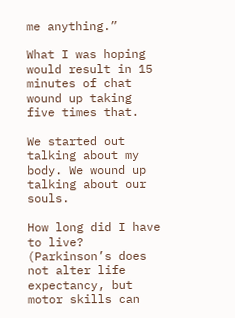me anything.”

What I was hoping would result in 15 minutes of chat wound up taking five times that.

We started out talking about my body. We wound up talking about our souls.

How long did I have to live? (Parkinson’s does not alter life expectancy, but motor skills can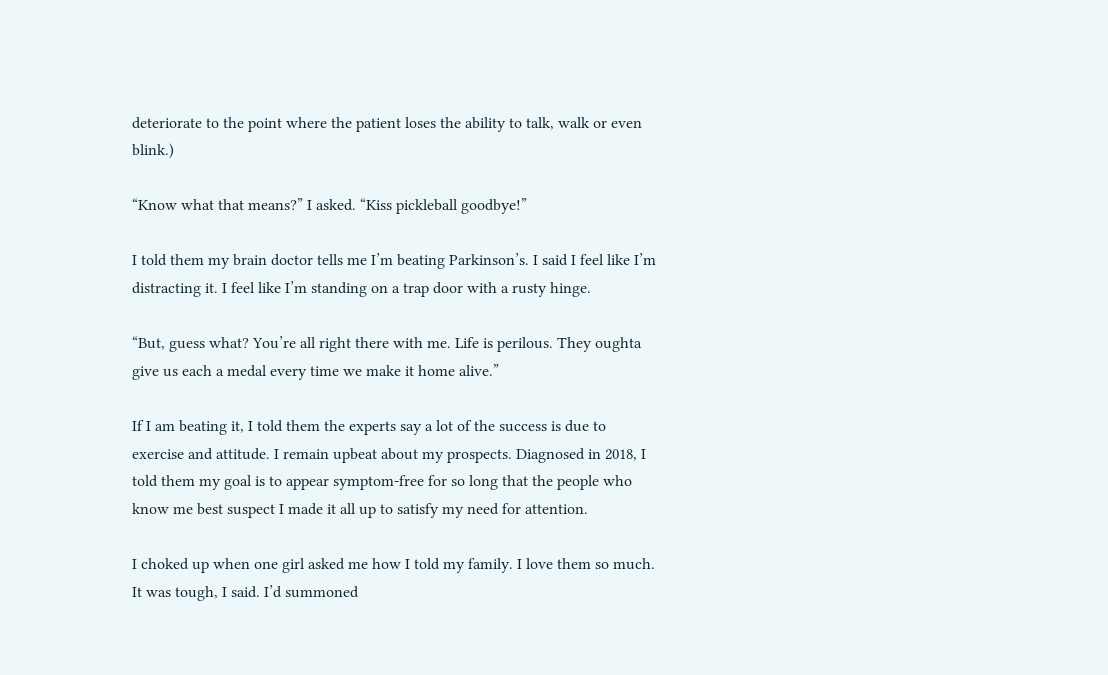deteriorate to the point where the patient loses the ability to talk, walk or even blink.)

“Know what that means?” I asked. “Kiss pickleball goodbye!”

I told them my brain doctor tells me I’m beating Parkinson’s. I said I feel like I’m distracting it. I feel like I’m standing on a trap door with a rusty hinge.

“But, guess what? You’re all right there with me. Life is perilous. They oughta give us each a medal every time we make it home alive.”

If I am beating it, I told them the experts say a lot of the success is due to exercise and attitude. I remain upbeat about my prospects. Diagnosed in 2018, I told them my goal is to appear symptom-free for so long that the people who know me best suspect I made it all up to satisfy my need for attention.

I choked up when one girl asked me how I told my family. I love them so much. It was tough, I said. I’d summoned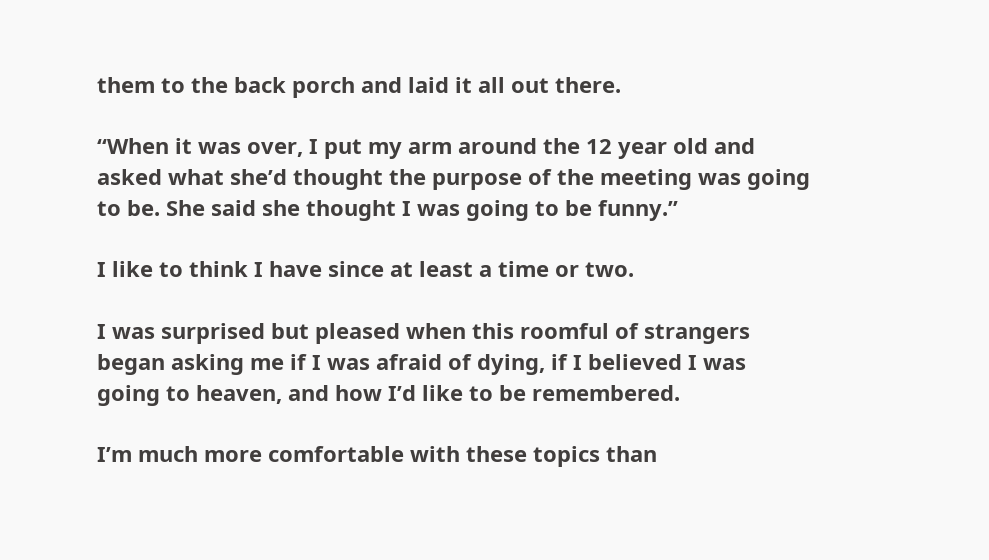them to the back porch and laid it all out there.

“When it was over, I put my arm around the 12 year old and asked what she’d thought the purpose of the meeting was going to be. She said she thought I was going to be funny.”

I like to think I have since at least a time or two.

I was surprised but pleased when this roomful of strangers began asking me if I was afraid of dying, if I believed I was going to heaven, and how I’d like to be remembered.

I’m much more comfortable with these topics than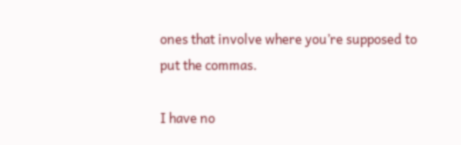ones that involve where you’re supposed to put the commas.

I have no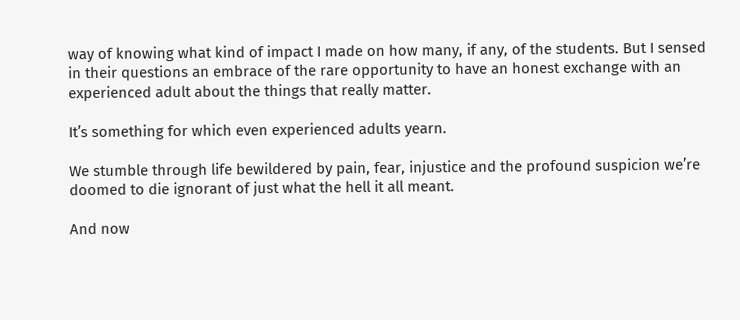way of knowing what kind of impact I made on how many, if any, of the students. But I sensed in their questions an embrace of the rare opportunity to have an honest exchange with an experienced adult about the things that really matter.

It’s something for which even experienced adults yearn.

We stumble through life bewildered by pain, fear, injustice and the profound suspicion we’re doomed to die ignorant of just what the hell it all meant.

And now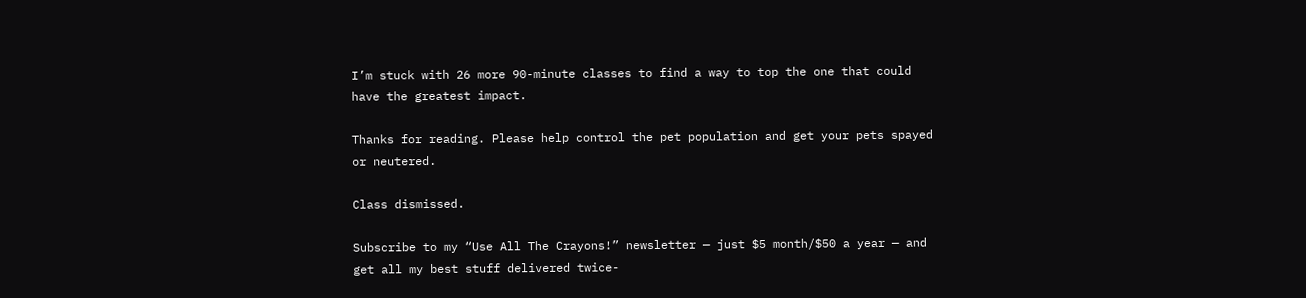I’m stuck with 26 more 90-minute classes to find a way to top the one that could have the greatest impact.

Thanks for reading. Please help control the pet population and get your pets spayed or neutered.

Class dismissed.

Subscribe to my “Use All The Crayons!” newsletter — just $5 month/$50 a year — and get all my best stuff delivered twice-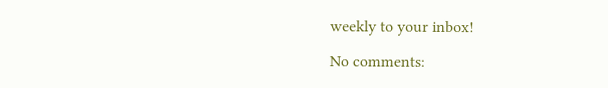weekly to your inbox!

No comments: